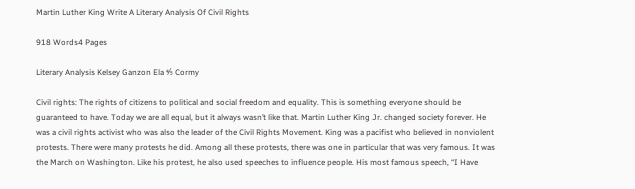Martin Luther King Write A Literary Analysis Of Civil Rights

918 Words4 Pages

Literary Analysis Kelsey Ganzon Ela ⅘ Cormy

Civil rights: The rights of citizens to political and social freedom and equality. This is something everyone should be guaranteed to have. Today we are all equal, but it always wasn’t like that. Martin Luther King Jr. changed society forever. He was a civil rights activist who was also the leader of the Civil Rights Movement. King was a pacifist who believed in nonviolent protests. There were many protests he did. Among all these protests, there was one in particular that was very famous. It was the March on Washington. Like his protest, he also used speeches to influence people. His most famous speech, “I Have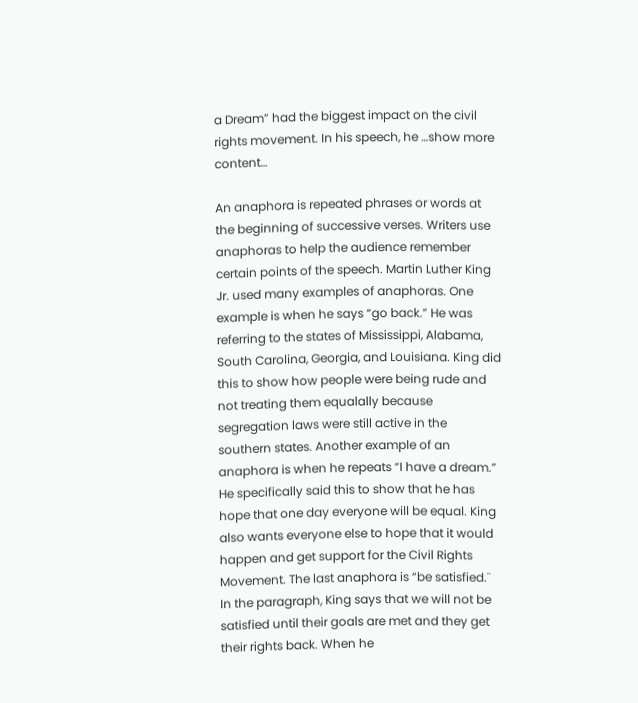a Dream” had the biggest impact on the civil rights movement. In his speech, he …show more content…

An anaphora is repeated phrases or words at the beginning of successive verses. Writers use anaphoras to help the audience remember certain points of the speech. Martin Luther King Jr. used many examples of anaphoras. One example is when he says “go back.” He was referring to the states of Mississippi, Alabama, South Carolina, Georgia, and Louisiana. King did this to show how people were being rude and not treating them equalally because segregation laws were still active in the southern states. Another example of an anaphora is when he repeats “I have a dream.” He specifically said this to show that he has hope that one day everyone will be equal. King also wants everyone else to hope that it would happen and get support for the Civil Rights Movement. The last anaphora is “be satisfied.¨ In the paragraph, King says that we will not be satisfied until their goals are met and they get their rights back. When he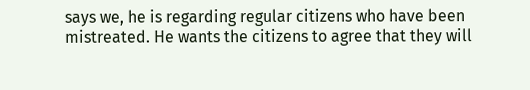says we, he is regarding regular citizens who have been mistreated. He wants the citizens to agree that they will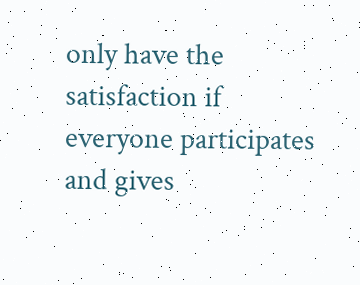only have the satisfaction if everyone participates and gives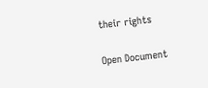their rights

Open Document